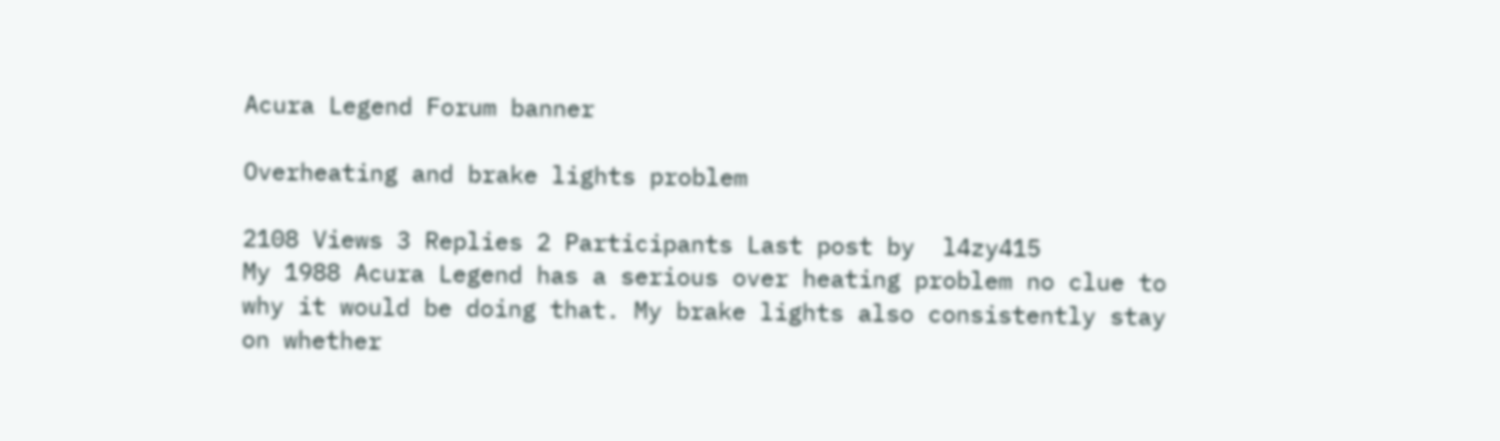Acura Legend Forum banner

Overheating and brake lights problem

2108 Views 3 Replies 2 Participants Last post by  l4zy415
My 1988 Acura Legend has a serious over heating problem no clue to why it would be doing that. My brake lights also consistently stay on whether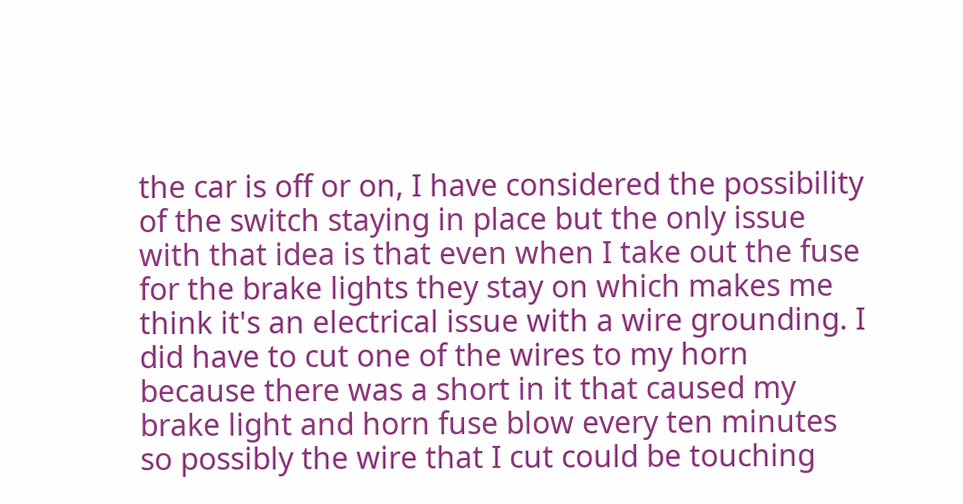the car is off or on, I have considered the possibility of the switch staying in place but the only issue with that idea is that even when I take out the fuse for the brake lights they stay on which makes me think it's an electrical issue with a wire grounding. I did have to cut one of the wires to my horn because there was a short in it that caused my brake light and horn fuse blow every ten minutes so possibly the wire that I cut could be touching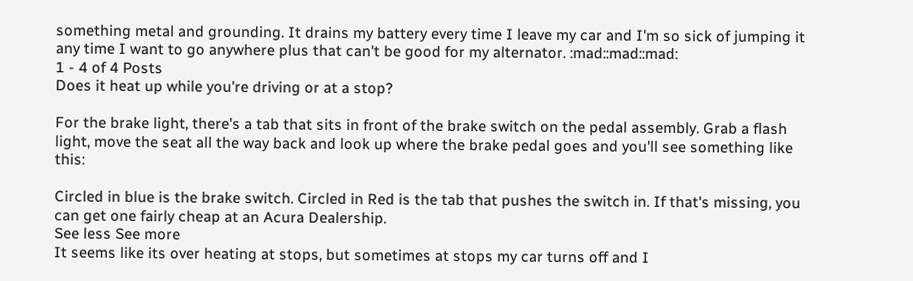something metal and grounding. It drains my battery every time I leave my car and I'm so sick of jumping it any time I want to go anywhere plus that can't be good for my alternator. :mad::mad::mad:
1 - 4 of 4 Posts
Does it heat up while you're driving or at a stop?

For the brake light, there's a tab that sits in front of the brake switch on the pedal assembly. Grab a flash light, move the seat all the way back and look up where the brake pedal goes and you'll see something like this:

Circled in blue is the brake switch. Circled in Red is the tab that pushes the switch in. If that's missing, you can get one fairly cheap at an Acura Dealership.
See less See more
It seems like its over heating at stops, but sometimes at stops my car turns off and I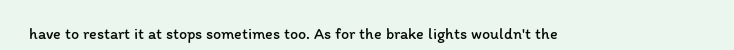have to restart it at stops sometimes too. As for the brake lights wouldn't the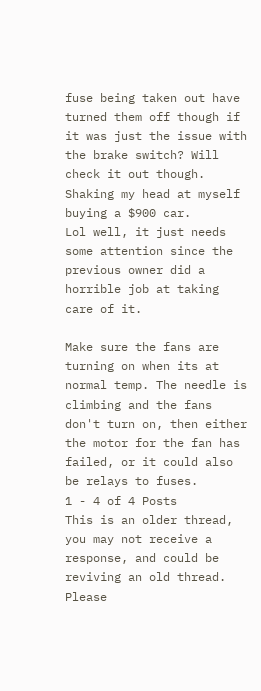fuse being taken out have turned them off though if it was just the issue with the brake switch? Will check it out though. Shaking my head at myself buying a $900 car.
Lol well, it just needs some attention since the previous owner did a horrible job at taking care of it.

Make sure the fans are turning on when its at normal temp. The needle is climbing and the fans don't turn on, then either the motor for the fan has failed, or it could also be relays to fuses.
1 - 4 of 4 Posts
This is an older thread, you may not receive a response, and could be reviving an old thread. Please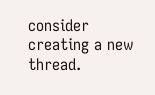consider creating a new thread.